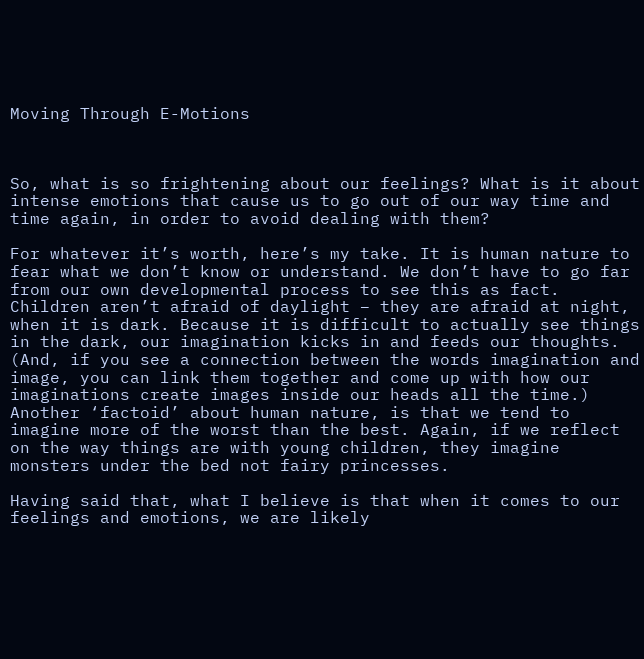Moving Through E-Motions



So, what is so frightening about our feelings? What is it about intense emotions that cause us to go out of our way time and time again, in order to avoid dealing with them?

For whatever it’s worth, here’s my take. It is human nature to fear what we don’t know or understand. We don’t have to go far from our own developmental process to see this as fact. Children aren’t afraid of daylight – they are afraid at night, when it is dark. Because it is difficult to actually see things in the dark, our imagination kicks in and feeds our thoughts. (And, if you see a connection between the words imagination and image, you can link them together and come up with how our imaginations create images inside our heads all the time.) Another ‘factoid’ about human nature, is that we tend to imagine more of the worst than the best. Again, if we reflect on the way things are with young children, they imagine monsters under the bed not fairy princesses.

Having said that, what I believe is that when it comes to our feelings and emotions, we are likely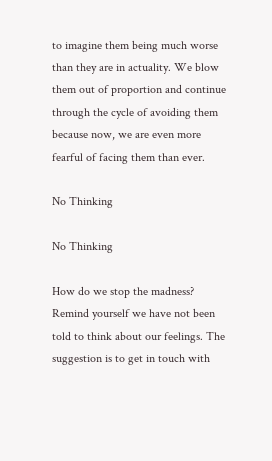to imagine them being much worse than they are in actuality. We blow them out of proportion and continue through the cycle of avoiding them because now, we are even more fearful of facing them than ever.

No Thinking

No Thinking

How do we stop the madness? Remind yourself we have not been told to think about our feelings. The suggestion is to get in touch with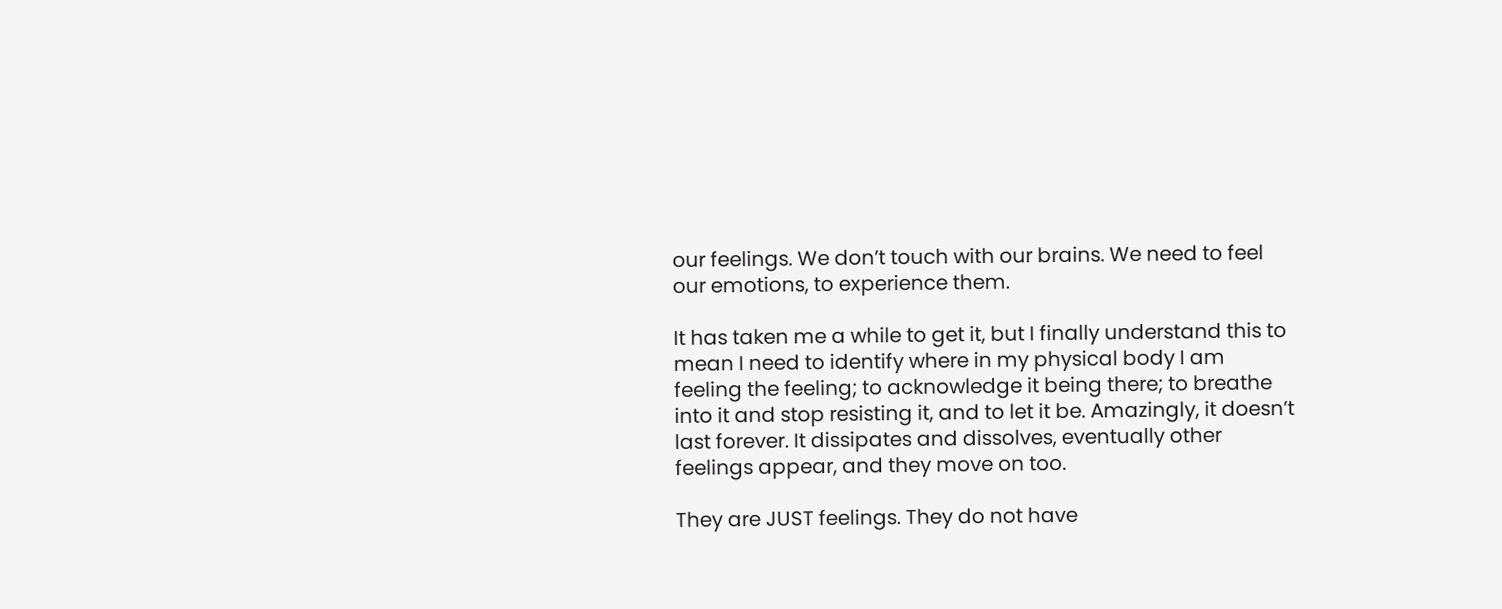our feelings. We don’t touch with our brains. We need to feel our emotions, to experience them.

It has taken me a while to get it, but I finally understand this to mean I need to identify where in my physical body I am feeling the feeling; to acknowledge it being there; to breathe into it and stop resisting it, and to let it be. Amazingly, it doesn’t last forever. It dissipates and dissolves, eventually other feelings appear, and they move on too.

They are JUST feelings. They do not have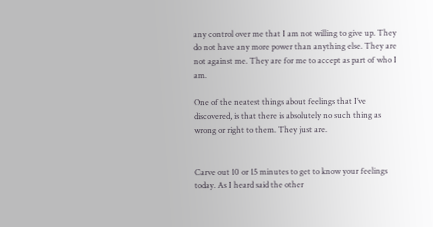any control over me that I am not willing to give up. They do not have any more power than anything else. They are not against me. They are for me to accept as part of who I am.

One of the neatest things about feelings that I’ve discovered, is that there is absolutely no such thing as wrong or right to them. They just are.


Carve out 10 or 15 minutes to get to know your feelings today. As I heard said the other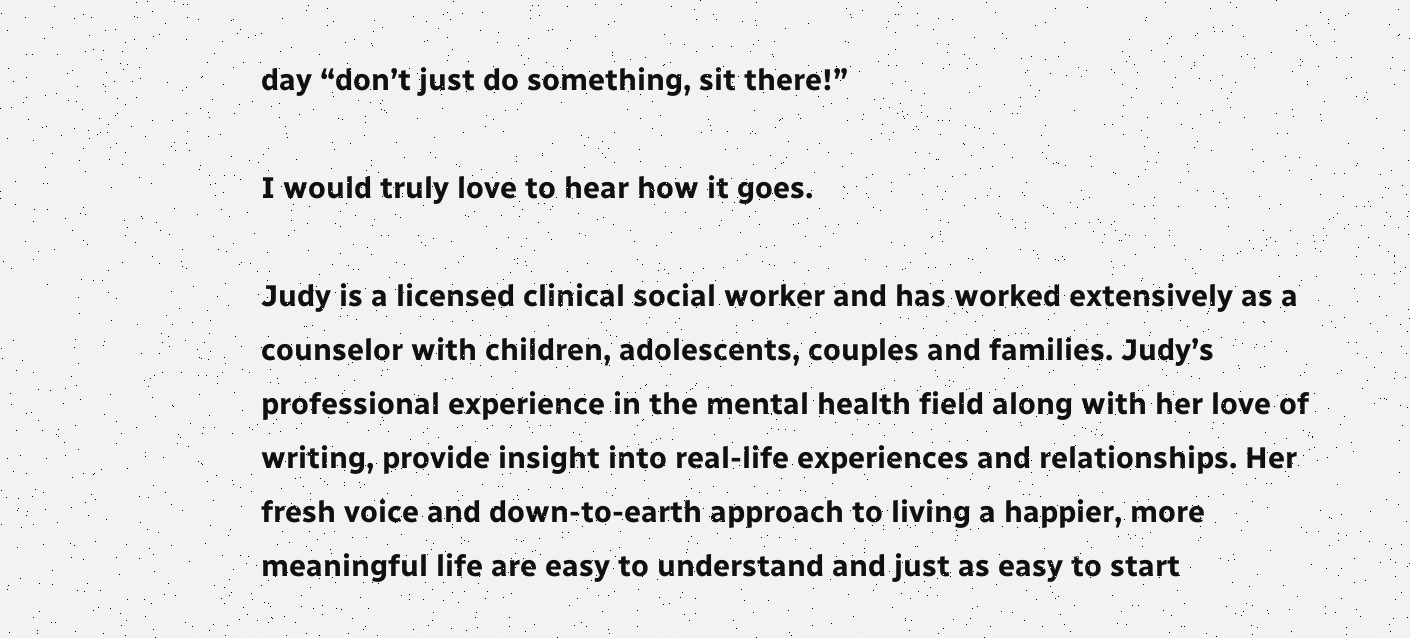day “don’t just do something, sit there!”

I would truly love to hear how it goes.

Judy is a licensed clinical social worker and has worked extensively as a counselor with children, adolescents, couples and families. Judy’s professional experience in the mental health field along with her love of writing, provide insight into real-life experiences and relationships. Her fresh voice and down-to-earth approach to living a happier, more meaningful life are easy to understand and just as easy to start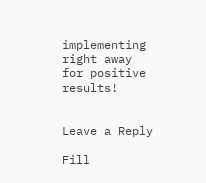implementing right away for positive results!


Leave a Reply

Fill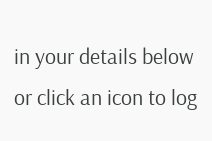in your details below or click an icon to log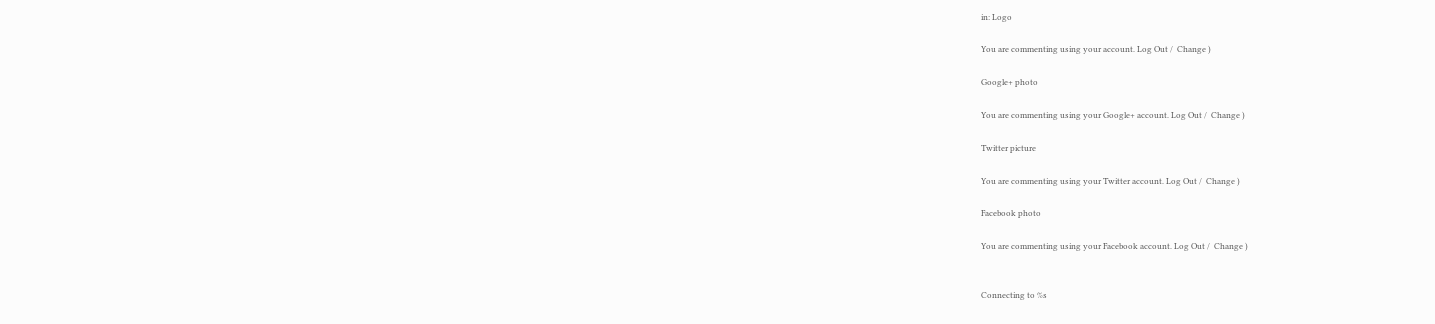in: Logo

You are commenting using your account. Log Out /  Change )

Google+ photo

You are commenting using your Google+ account. Log Out /  Change )

Twitter picture

You are commenting using your Twitter account. Log Out /  Change )

Facebook photo

You are commenting using your Facebook account. Log Out /  Change )


Connecting to %s